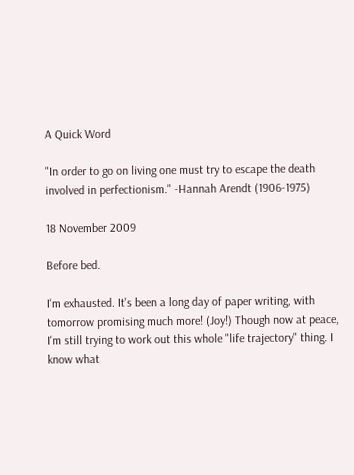A Quick Word

"In order to go on living one must try to escape the death involved in perfectionism." -Hannah Arendt (1906-1975)

18 November 2009

Before bed.

I'm exhausted. It's been a long day of paper writing, with tomorrow promising much more! (Joy!) Though now at peace, I'm still trying to work out this whole "life trajectory" thing. I know what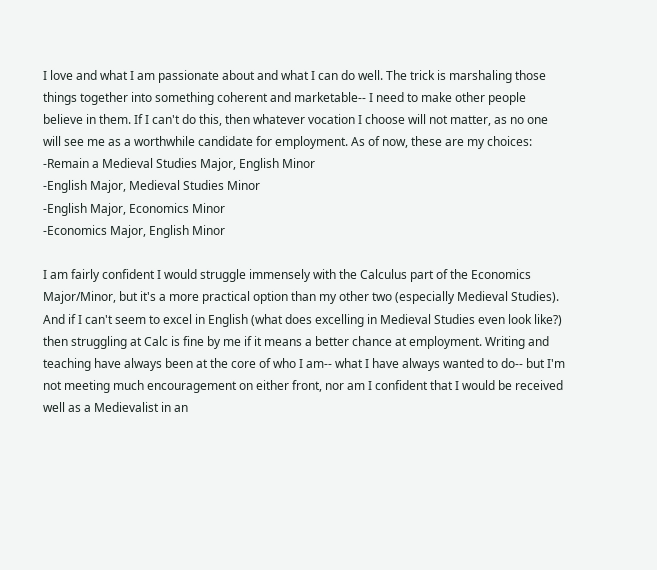I love and what I am passionate about and what I can do well. The trick is marshaling those things together into something coherent and marketable-- I need to make other people believe in them. If I can't do this, then whatever vocation I choose will not matter, as no one will see me as a worthwhile candidate for employment. As of now, these are my choices:
-Remain a Medieval Studies Major, English Minor
-English Major, Medieval Studies Minor
-English Major, Economics Minor
-Economics Major, English Minor

I am fairly confident I would struggle immensely with the Calculus part of the Economics Major/Minor, but it's a more practical option than my other two (especially Medieval Studies). And if I can't seem to excel in English (what does excelling in Medieval Studies even look like?) then struggling at Calc is fine by me if it means a better chance at employment. Writing and teaching have always been at the core of who I am-- what I have always wanted to do-- but I'm not meeting much encouragement on either front, nor am I confident that I would be received well as a Medievalist in an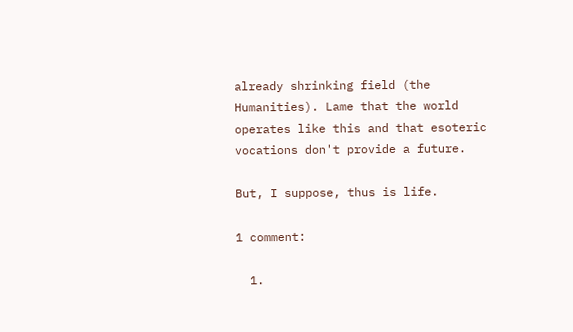already shrinking field (the Humanities). Lame that the world operates like this and that esoteric vocations don't provide a future.

But, I suppose, thus is life.

1 comment:

  1.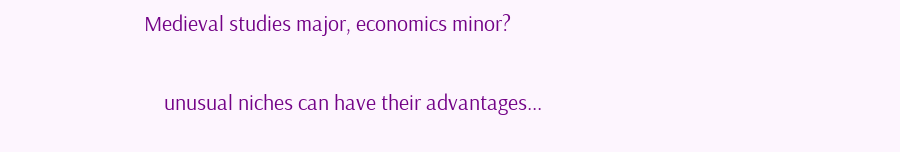Medieval studies major, economics minor?

    unusual niches can have their advantages...